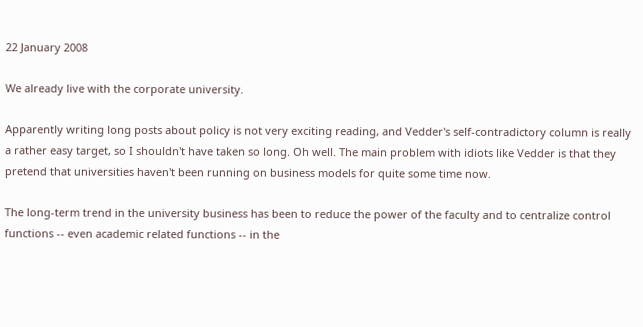22 January 2008

We already live with the corporate university.

Apparently writing long posts about policy is not very exciting reading, and Vedder's self-contradictory column is really a rather easy target, so I shouldn't have taken so long. Oh well. The main problem with idiots like Vedder is that they pretend that universities haven't been running on business models for quite some time now.

The long-term trend in the university business has been to reduce the power of the faculty and to centralize control functions -- even academic related functions -- in the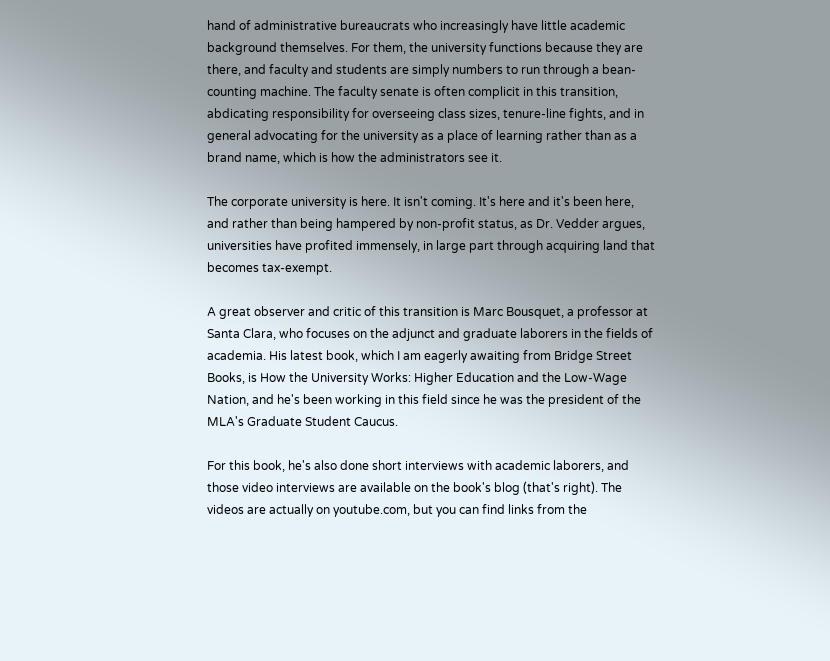hand of administrative bureaucrats who increasingly have little academic background themselves. For them, the university functions because they are there, and faculty and students are simply numbers to run through a bean-counting machine. The faculty senate is often complicit in this transition, abdicating responsibility for overseeing class sizes, tenure-line fights, and in general advocating for the university as a place of learning rather than as a brand name, which is how the administrators see it.

The corporate university is here. It isn't coming. It's here and it's been here, and rather than being hampered by non-profit status, as Dr. Vedder argues, universities have profited immensely, in large part through acquiring land that becomes tax-exempt.

A great observer and critic of this transition is Marc Bousquet, a professor at Santa Clara, who focuses on the adjunct and graduate laborers in the fields of academia. His latest book, which I am eagerly awaiting from Bridge Street Books, is How the University Works: Higher Education and the Low-Wage Nation, and he's been working in this field since he was the president of the MLA's Graduate Student Caucus.

For this book, he's also done short interviews with academic laborers, and those video interviews are available on the book's blog (that's right). The videos are actually on youtube.com, but you can find links from the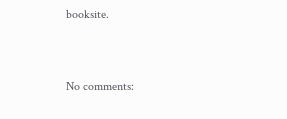booksite.


No comments: